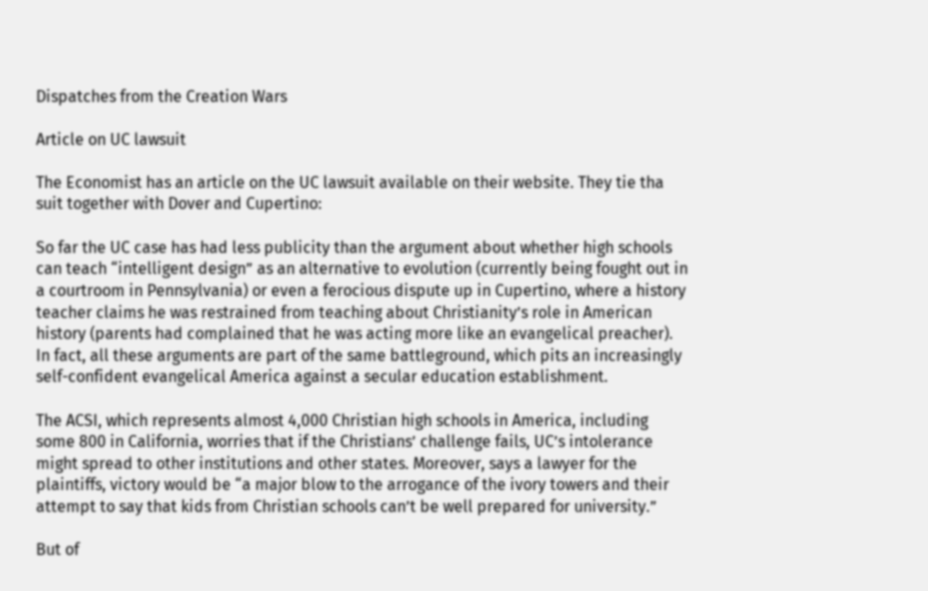Dispatches from the Creation Wars

Article on UC lawsuit

The Economist has an article on the UC lawsuit available on their website. They tie tha suit together with Dover and Cupertino:

So far the UC case has had less publicity than the argument about whether high schools can teach “intelligent design” as an alternative to evolution (currently being fought out in a courtroom in Pennsylvania) or even a ferocious dispute up in Cupertino, where a history teacher claims he was restrained from teaching about Christianity’s role in American history (parents had complained that he was acting more like an evangelical preacher). In fact, all these arguments are part of the same battleground, which pits an increasingly self-confident evangelical America against a secular education establishment.

The ACSI, which represents almost 4,000 Christian high schools in America, including some 800 in California, worries that if the Christians’ challenge fails, UC’s intolerance might spread to other institutions and other states. Moreover, says a lawyer for the plaintiffs, victory would be “a major blow to the arrogance of the ivory towers and their attempt to say that kids from Christian schools can’t be well prepared for university.”

But of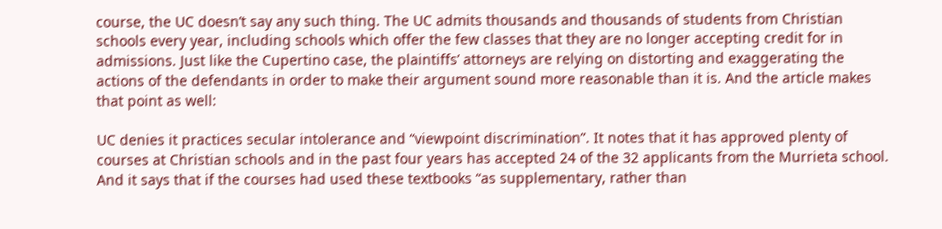course, the UC doesn’t say any such thing. The UC admits thousands and thousands of students from Christian schools every year, including schools which offer the few classes that they are no longer accepting credit for in admissions. Just like the Cupertino case, the plaintiffs’ attorneys are relying on distorting and exaggerating the actions of the defendants in order to make their argument sound more reasonable than it is. And the article makes that point as well:

UC denies it practices secular intolerance and “viewpoint discrimination”. It notes that it has approved plenty of courses at Christian schools and in the past four years has accepted 24 of the 32 applicants from the Murrieta school. And it says that if the courses had used these textbooks “as supplementary, rather than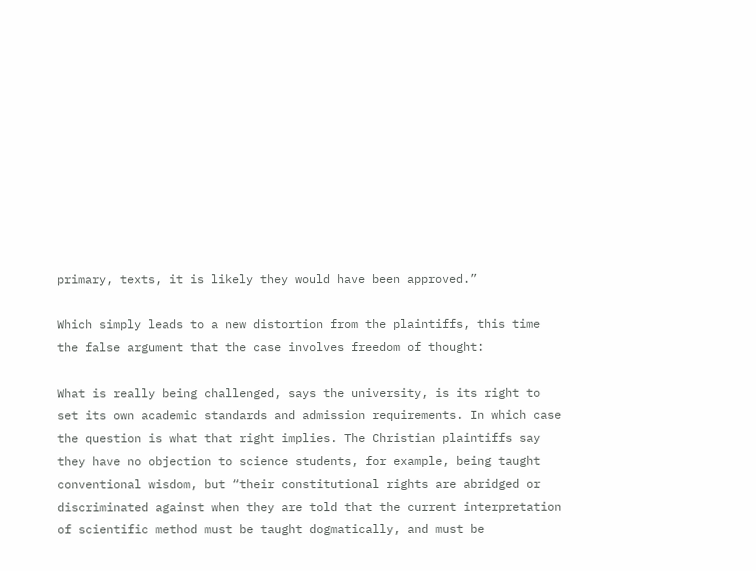primary, texts, it is likely they would have been approved.”

Which simply leads to a new distortion from the plaintiffs, this time the false argument that the case involves freedom of thought:

What is really being challenged, says the university, is its right to set its own academic standards and admission requirements. In which case the question is what that right implies. The Christian plaintiffs say they have no objection to science students, for example, being taught conventional wisdom, but “their constitutional rights are abridged or discriminated against when they are told that the current interpretation of scientific method must be taught dogmatically, and must be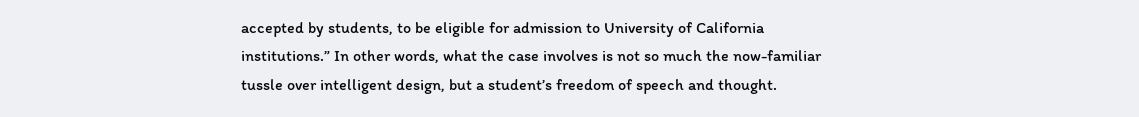accepted by students, to be eligible for admission to University of California institutions.” In other words, what the case involves is not so much the now-familiar tussle over intelligent design, but a student’s freedom of speech and thought.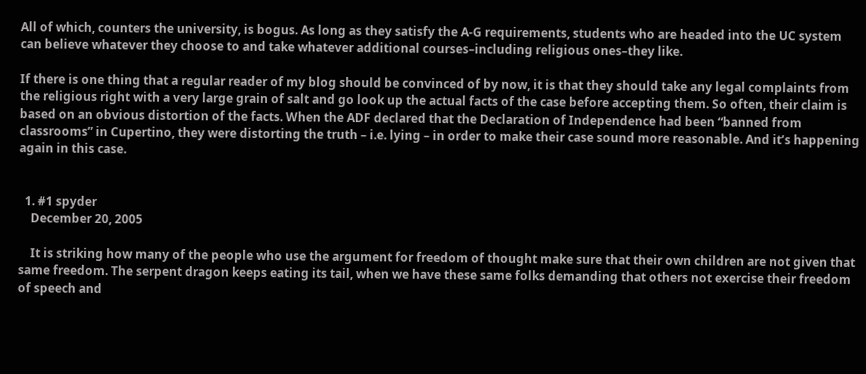All of which, counters the university, is bogus. As long as they satisfy the A-G requirements, students who are headed into the UC system can believe whatever they choose to and take whatever additional courses–including religious ones–they like.

If there is one thing that a regular reader of my blog should be convinced of by now, it is that they should take any legal complaints from the religious right with a very large grain of salt and go look up the actual facts of the case before accepting them. So often, their claim is based on an obvious distortion of the facts. When the ADF declared that the Declaration of Independence had been “banned from classrooms” in Cupertino, they were distorting the truth – i.e. lying – in order to make their case sound more reasonable. And it’s happening again in this case.


  1. #1 spyder
    December 20, 2005

    It is striking how many of the people who use the argument for freedom of thought make sure that their own children are not given that same freedom. The serpent dragon keeps eating its tail, when we have these same folks demanding that others not exercise their freedom of speech and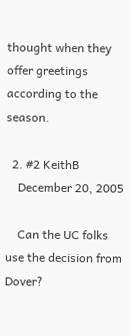thought when they offer greetings according to the season.

  2. #2 KeithB
    December 20, 2005

    Can the UC folks use the decision from Dover?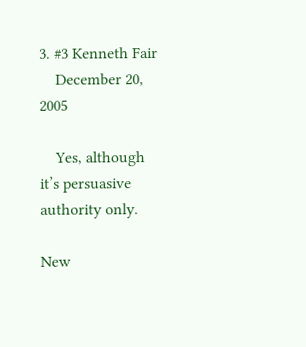3. #3 Kenneth Fair
    December 20, 2005

    Yes, although it’s persuasive authority only.

New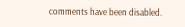comments have been disabled.